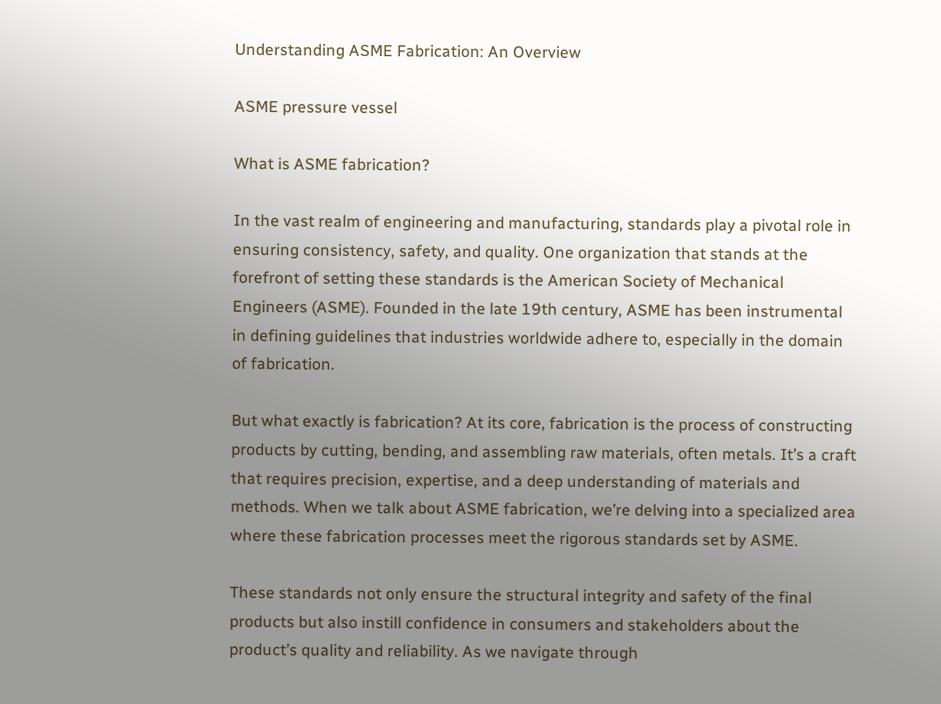Understanding ASME Fabrication: An Overview

ASME pressure vessel

What is ASME fabrication?

In the vast realm of engineering and manufacturing, standards play a pivotal role in ensuring consistency, safety, and quality. One organization that stands at the forefront of setting these standards is the American Society of Mechanical Engineers (ASME). Founded in the late 19th century, ASME has been instrumental in defining guidelines that industries worldwide adhere to, especially in the domain of fabrication.

But what exactly is fabrication? At its core, fabrication is the process of constructing products by cutting, bending, and assembling raw materials, often metals. It’s a craft that requires precision, expertise, and a deep understanding of materials and methods. When we talk about ASME fabrication, we’re delving into a specialized area where these fabrication processes meet the rigorous standards set by ASME.

These standards not only ensure the structural integrity and safety of the final products but also instill confidence in consumers and stakeholders about the product’s quality and reliability. As we navigate through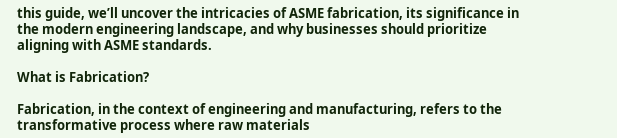this guide, we’ll uncover the intricacies of ASME fabrication, its significance in the modern engineering landscape, and why businesses should prioritize aligning with ASME standards.

What is Fabrication?

Fabrication, in the context of engineering and manufacturing, refers to the transformative process where raw materials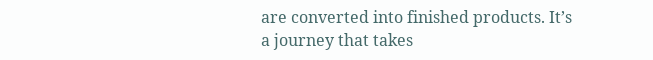are converted into finished products. It’s a journey that takes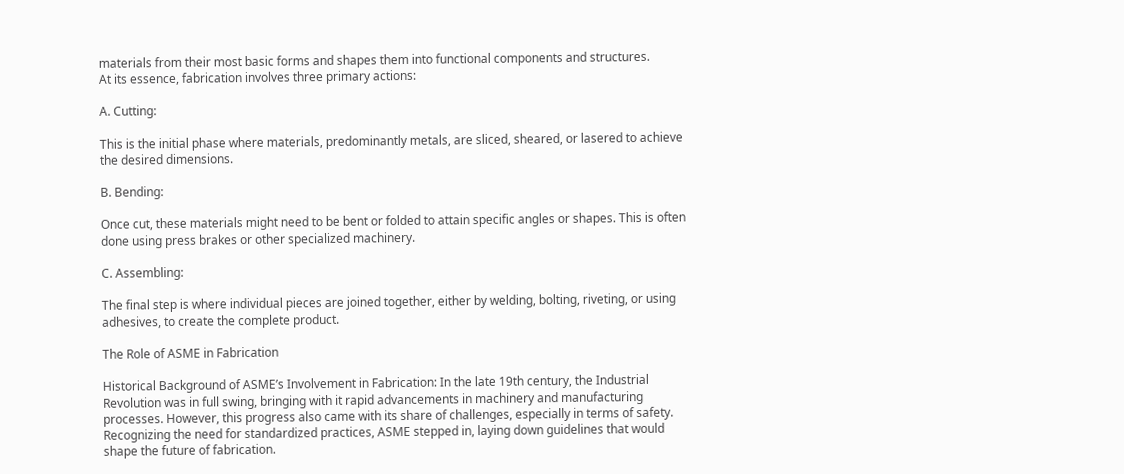materials from their most basic forms and shapes them into functional components and structures.
At its essence, fabrication involves three primary actions:

A. Cutting:

This is the initial phase where materials, predominantly metals, are sliced, sheared, or lasered to achieve the desired dimensions.

B. Bending:

Once cut, these materials might need to be bent or folded to attain specific angles or shapes. This is often done using press brakes or other specialized machinery.

C. Assembling:

The final step is where individual pieces are joined together, either by welding, bolting, riveting, or using adhesives, to create the complete product.

The Role of ASME in Fabrication

Historical Background of ASME’s Involvement in Fabrication: In the late 19th century, the Industrial Revolution was in full swing, bringing with it rapid advancements in machinery and manufacturing processes. However, this progress also came with its share of challenges, especially in terms of safety. Recognizing the need for standardized practices, ASME stepped in, laying down guidelines that would shape the future of fabrication.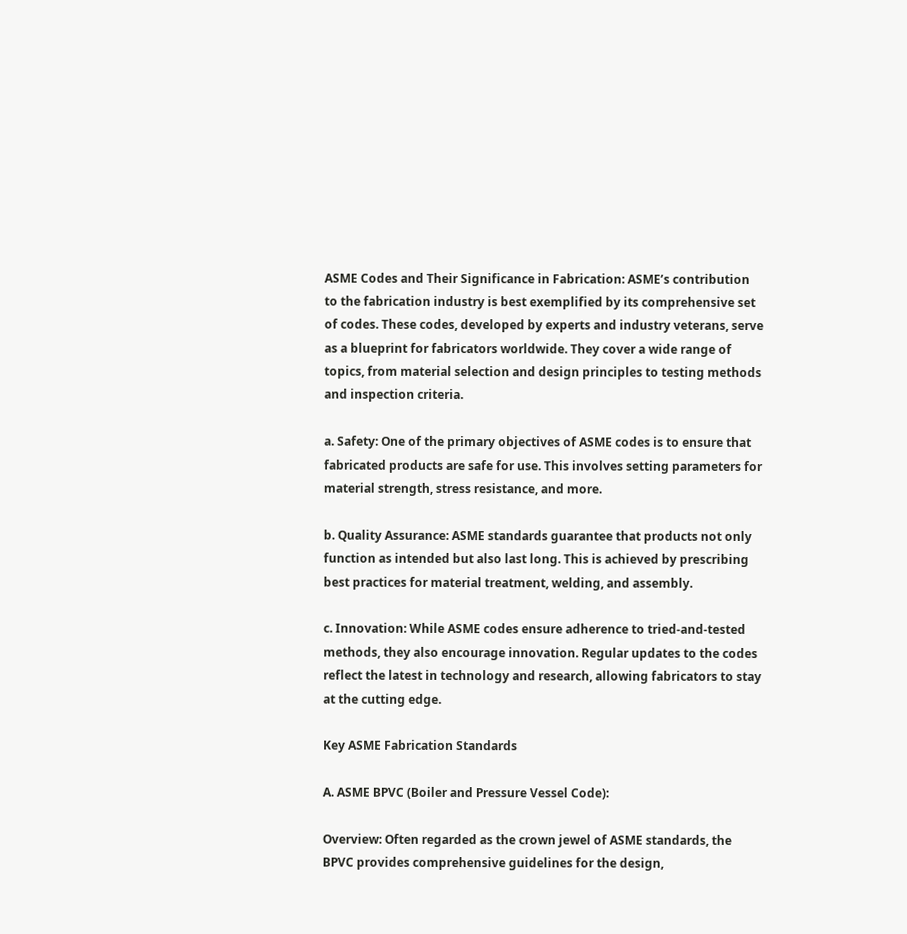ASME Codes and Their Significance in Fabrication: ASME’s contribution to the fabrication industry is best exemplified by its comprehensive set of codes. These codes, developed by experts and industry veterans, serve as a blueprint for fabricators worldwide. They cover a wide range of topics, from material selection and design principles to testing methods and inspection criteria.

a. Safety: One of the primary objectives of ASME codes is to ensure that fabricated products are safe for use. This involves setting parameters for material strength, stress resistance, and more.

b. Quality Assurance: ASME standards guarantee that products not only function as intended but also last long. This is achieved by prescribing best practices for material treatment, welding, and assembly.

c. Innovation: While ASME codes ensure adherence to tried-and-tested methods, they also encourage innovation. Regular updates to the codes reflect the latest in technology and research, allowing fabricators to stay at the cutting edge.

Key ASME Fabrication Standards

A. ASME BPVC (Boiler and Pressure Vessel Code):

Overview: Often regarded as the crown jewel of ASME standards, the BPVC provides comprehensive guidelines for the design,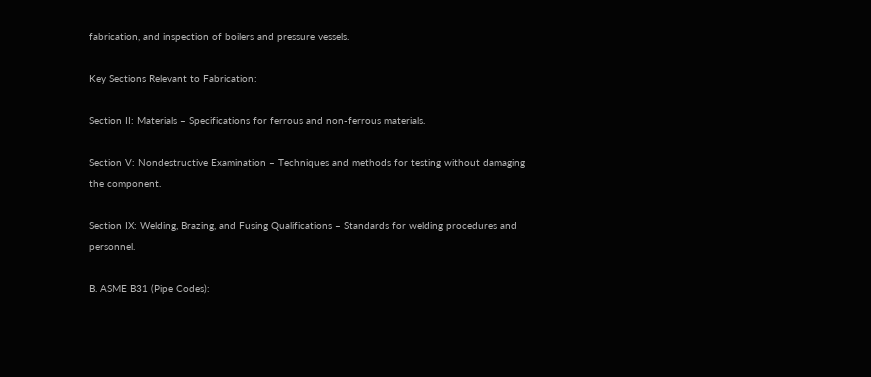fabrication, and inspection of boilers and pressure vessels.

Key Sections Relevant to Fabrication:

Section II: Materials – Specifications for ferrous and non-ferrous materials.

Section V: Nondestructive Examination – Techniques and methods for testing without damaging the component.

Section IX: Welding, Brazing, and Fusing Qualifications – Standards for welding procedures and personnel.

B. ASME B31 (Pipe Codes):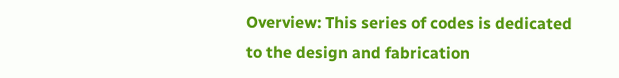Overview: This series of codes is dedicated to the design and fabrication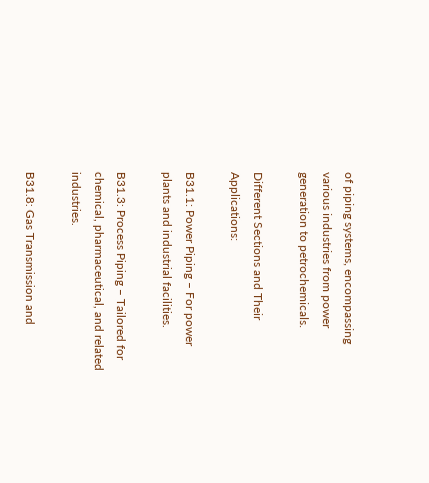of piping systems, encompassing various industries from power generation to petrochemicals.

Different Sections and Their Applications:

B31.1: Power Piping – For power plants and industrial facilities.

B31.3: Process Piping – Tailored for chemical, pharmaceutical, and related industries.

B31.8: Gas Transmission and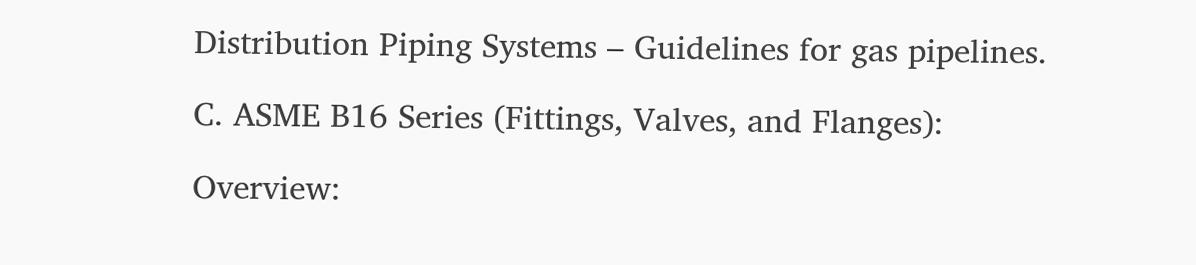Distribution Piping Systems – Guidelines for gas pipelines.

C. ASME B16 Series (Fittings, Valves, and Flanges):

Overview: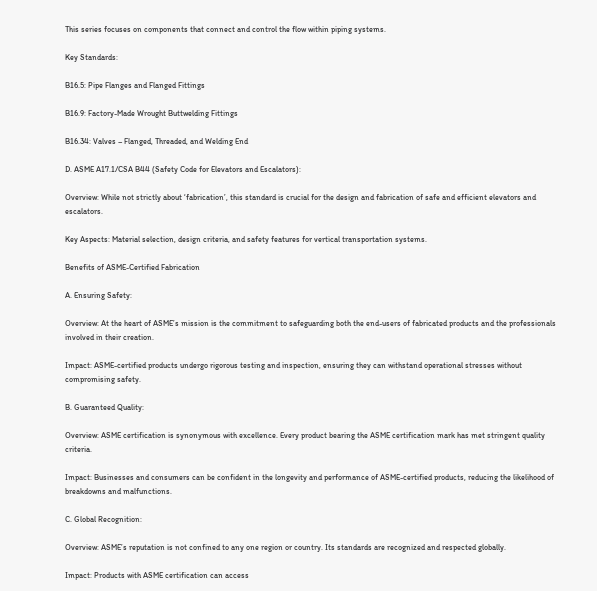This series focuses on components that connect and control the flow within piping systems.

Key Standards:

B16.5: Pipe Flanges and Flanged Fittings

B16.9: Factory-Made Wrought Buttwelding Fittings

B16.34: Valves – Flanged, Threaded, and Welding End

D. ASME A17.1/CSA B44 (Safety Code for Elevators and Escalators):

Overview: While not strictly about ‘fabrication’, this standard is crucial for the design and fabrication of safe and efficient elevators and escalators.

Key Aspects: Material selection, design criteria, and safety features for vertical transportation systems.

Benefits of ASME-Certified Fabrication

A. Ensuring Safety:

Overview: At the heart of ASME’s mission is the commitment to safeguarding both the end-users of fabricated products and the professionals involved in their creation.

Impact: ASME-certified products undergo rigorous testing and inspection, ensuring they can withstand operational stresses without compromising safety.

B. Guaranteed Quality:

Overview: ASME certification is synonymous with excellence. Every product bearing the ASME certification mark has met stringent quality criteria.

Impact: Businesses and consumers can be confident in the longevity and performance of ASME-certified products, reducing the likelihood of breakdowns and malfunctions.

C. Global Recognition:

Overview: ASME’s reputation is not confined to any one region or country. Its standards are recognized and respected globally.

Impact: Products with ASME certification can access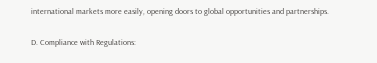international markets more easily, opening doors to global opportunities and partnerships.

D. Compliance with Regulations: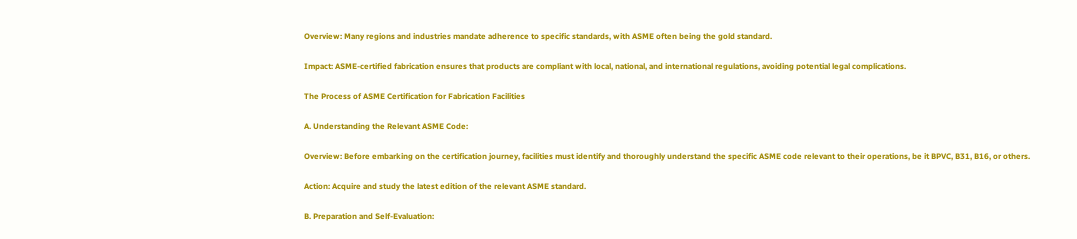Overview: Many regions and industries mandate adherence to specific standards, with ASME often being the gold standard.

Impact: ASME-certified fabrication ensures that products are compliant with local, national, and international regulations, avoiding potential legal complications.

The Process of ASME Certification for Fabrication Facilities

A. Understanding the Relevant ASME Code:

Overview: Before embarking on the certification journey, facilities must identify and thoroughly understand the specific ASME code relevant to their operations, be it BPVC, B31, B16, or others.

Action: Acquire and study the latest edition of the relevant ASME standard.

B. Preparation and Self-Evaluation: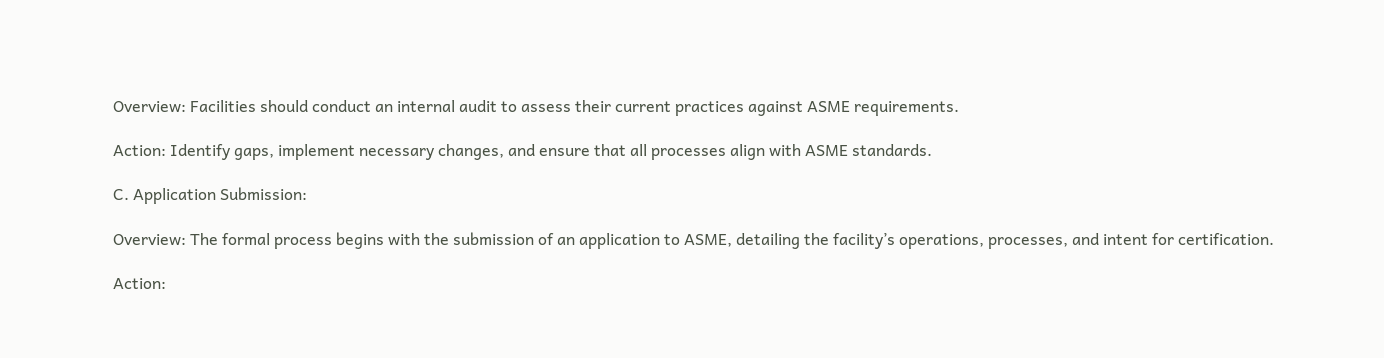Overview: Facilities should conduct an internal audit to assess their current practices against ASME requirements.

Action: Identify gaps, implement necessary changes, and ensure that all processes align with ASME standards.

C. Application Submission:

Overview: The formal process begins with the submission of an application to ASME, detailing the facility’s operations, processes, and intent for certification.

Action: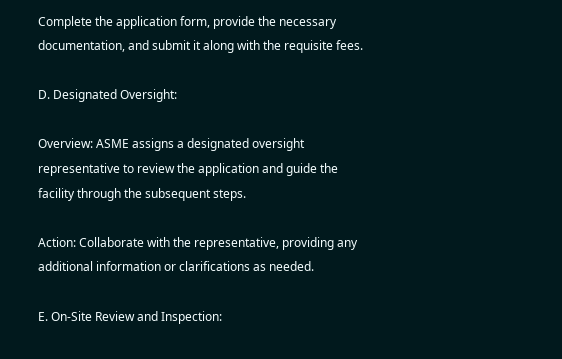Complete the application form, provide the necessary documentation, and submit it along with the requisite fees.

D. Designated Oversight:

Overview: ASME assigns a designated oversight representative to review the application and guide the facility through the subsequent steps.

Action: Collaborate with the representative, providing any additional information or clarifications as needed.

E. On-Site Review and Inspection: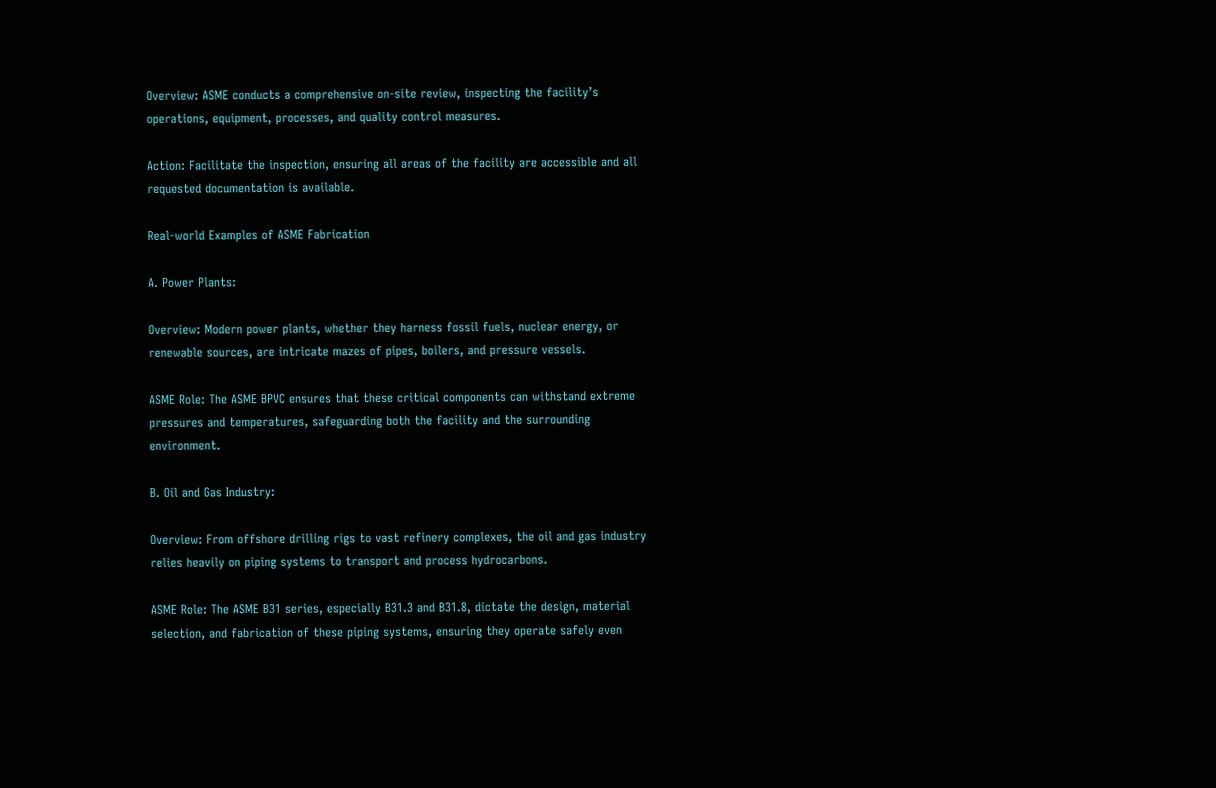Overview: ASME conducts a comprehensive on-site review, inspecting the facility’s operations, equipment, processes, and quality control measures.

Action: Facilitate the inspection, ensuring all areas of the facility are accessible and all requested documentation is available.

Real-world Examples of ASME Fabrication

A. Power Plants:

Overview: Modern power plants, whether they harness fossil fuels, nuclear energy, or renewable sources, are intricate mazes of pipes, boilers, and pressure vessels.

ASME Role: The ASME BPVC ensures that these critical components can withstand extreme pressures and temperatures, safeguarding both the facility and the surrounding environment.

B. Oil and Gas Industry:

Overview: From offshore drilling rigs to vast refinery complexes, the oil and gas industry relies heavily on piping systems to transport and process hydrocarbons.

ASME Role: The ASME B31 series, especially B31.3 and B31.8, dictate the design, material selection, and fabrication of these piping systems, ensuring they operate safely even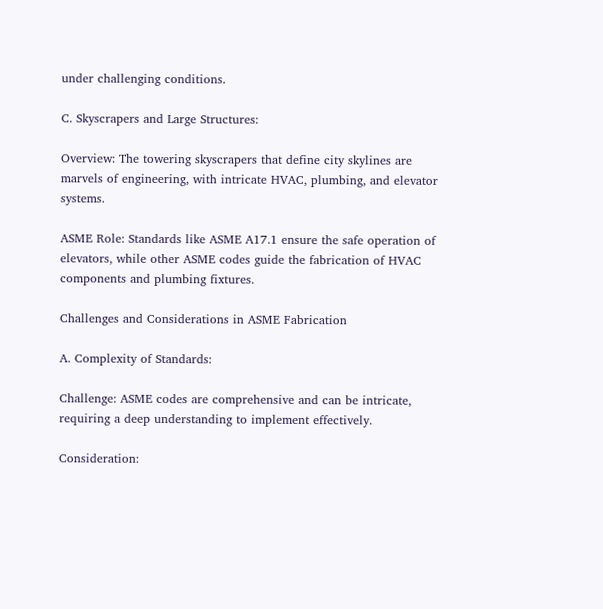under challenging conditions.

C. Skyscrapers and Large Structures:

Overview: The towering skyscrapers that define city skylines are marvels of engineering, with intricate HVAC, plumbing, and elevator systems.

ASME Role: Standards like ASME A17.1 ensure the safe operation of elevators, while other ASME codes guide the fabrication of HVAC components and plumbing fixtures.

Challenges and Considerations in ASME Fabrication

A. Complexity of Standards:

Challenge: ASME codes are comprehensive and can be intricate, requiring a deep understanding to implement effectively.

Consideration: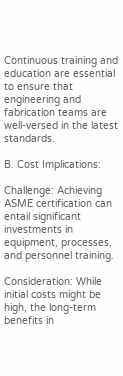Continuous training and education are essential to ensure that engineering and fabrication teams are well-versed in the latest standards.

B. Cost Implications:

Challenge: Achieving ASME certification can entail significant investments in equipment, processes, and personnel training.

Consideration: While initial costs might be high, the long-term benefits in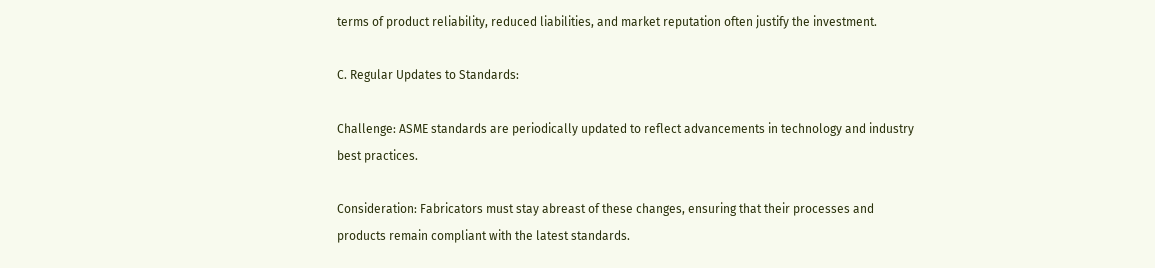terms of product reliability, reduced liabilities, and market reputation often justify the investment.

C. Regular Updates to Standards:

Challenge: ASME standards are periodically updated to reflect advancements in technology and industry best practices.

Consideration: Fabricators must stay abreast of these changes, ensuring that their processes and products remain compliant with the latest standards.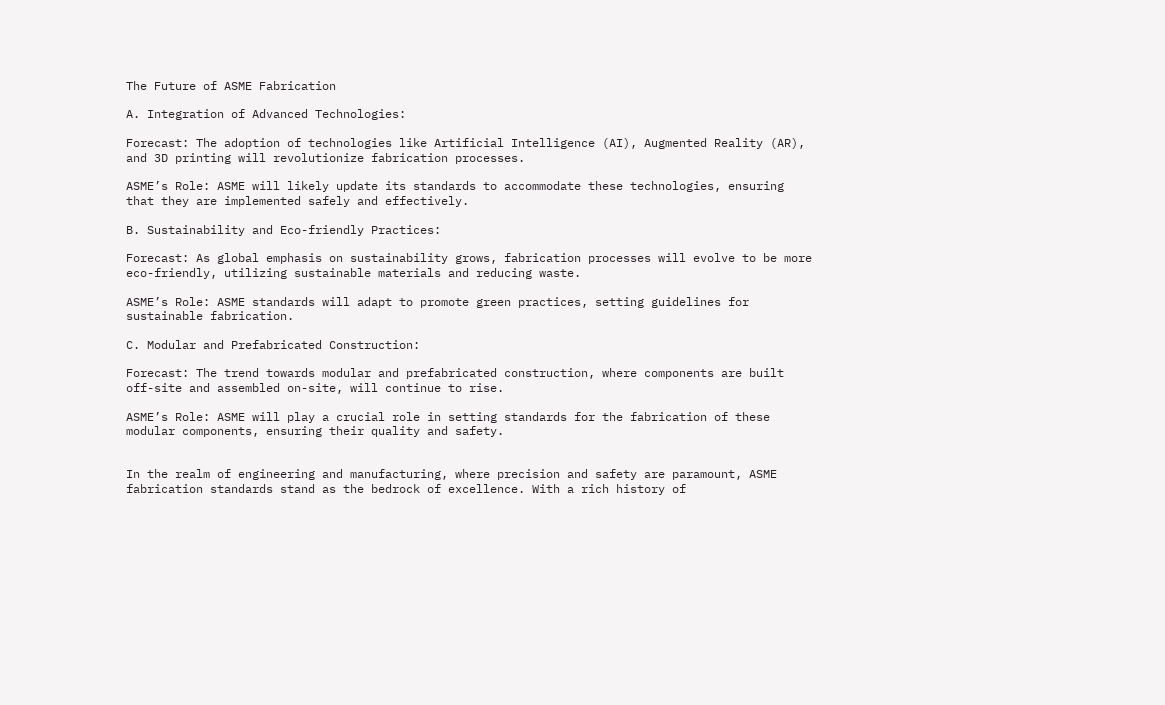The Future of ASME Fabrication

A. Integration of Advanced Technologies:

Forecast: The adoption of technologies like Artificial Intelligence (AI), Augmented Reality (AR), and 3D printing will revolutionize fabrication processes.

ASME’s Role: ASME will likely update its standards to accommodate these technologies, ensuring that they are implemented safely and effectively.

B. Sustainability and Eco-friendly Practices:

Forecast: As global emphasis on sustainability grows, fabrication processes will evolve to be more eco-friendly, utilizing sustainable materials and reducing waste.

ASME’s Role: ASME standards will adapt to promote green practices, setting guidelines for sustainable fabrication.

C. Modular and Prefabricated Construction:

Forecast: The trend towards modular and prefabricated construction, where components are built off-site and assembled on-site, will continue to rise.

ASME’s Role: ASME will play a crucial role in setting standards for the fabrication of these modular components, ensuring their quality and safety.


In the realm of engineering and manufacturing, where precision and safety are paramount, ASME fabrication standards stand as the bedrock of excellence. With a rich history of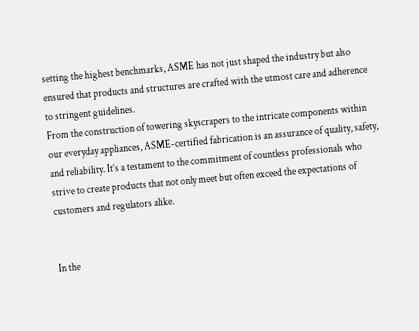setting the highest benchmarks, ASME has not just shaped the industry but also ensured that products and structures are crafted with the utmost care and adherence to stringent guidelines.
From the construction of towering skyscrapers to the intricate components within our everyday appliances, ASME-certified fabrication is an assurance of quality, safety, and reliability. It’s a testament to the commitment of countless professionals who strive to create products that not only meet but often exceed the expectations of customers and regulators alike.


In the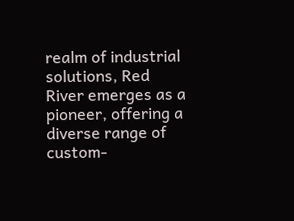realm of industrial solutions, Red River emerges as a pioneer, offering a diverse range of custom-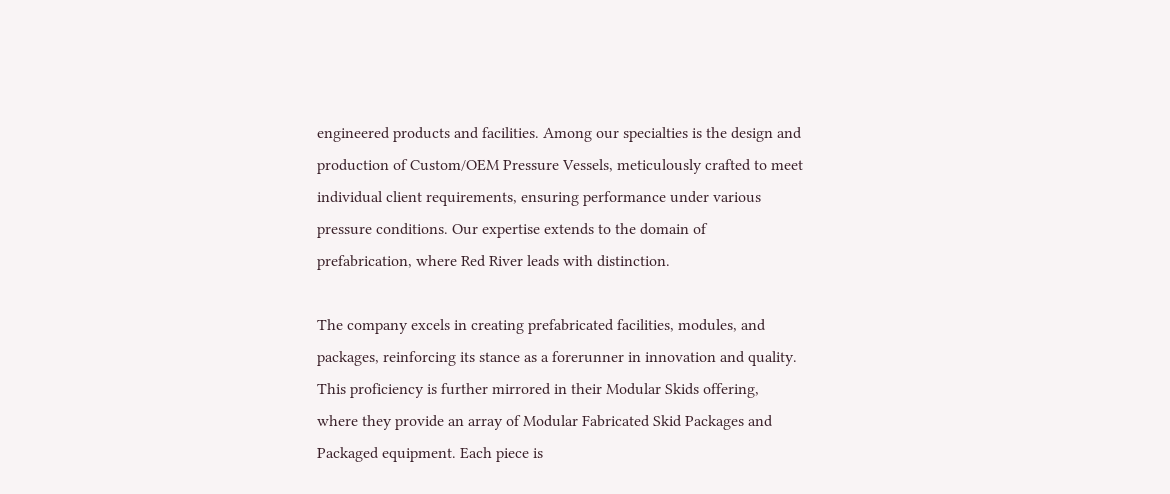engineered products and facilities. Among our specialties is the design and production of Custom/OEM Pressure Vessels, meticulously crafted to meet individual client requirements, ensuring performance under various pressure conditions. Our expertise extends to the domain of prefabrication, where Red River leads with distinction.

The company excels in creating prefabricated facilities, modules, and packages, reinforcing its stance as a forerunner in innovation and quality. This proficiency is further mirrored in their Modular Skids offering, where they provide an array of Modular Fabricated Skid Packages and Packaged equipment. Each piece is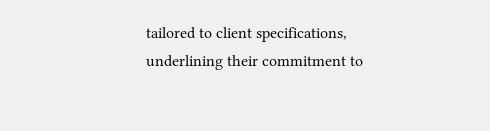tailored to client specifications, underlining their commitment to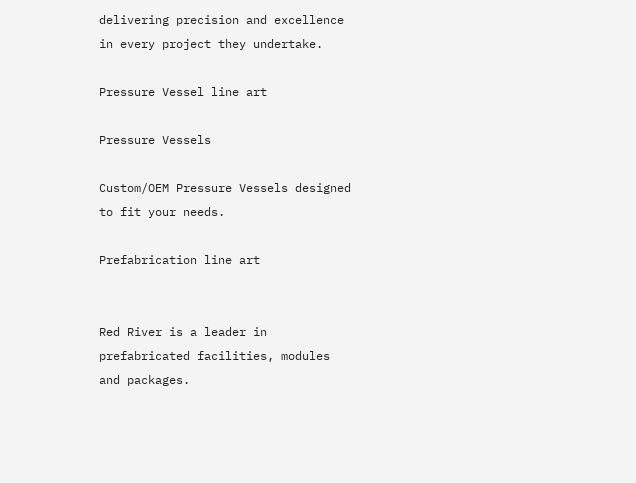delivering precision and excellence in every project they undertake.

Pressure Vessel line art

Pressure Vessels

Custom/OEM Pressure Vessels designed to fit your needs.

Prefabrication line art


Red River is a leader in prefabricated facilities, modules and packages.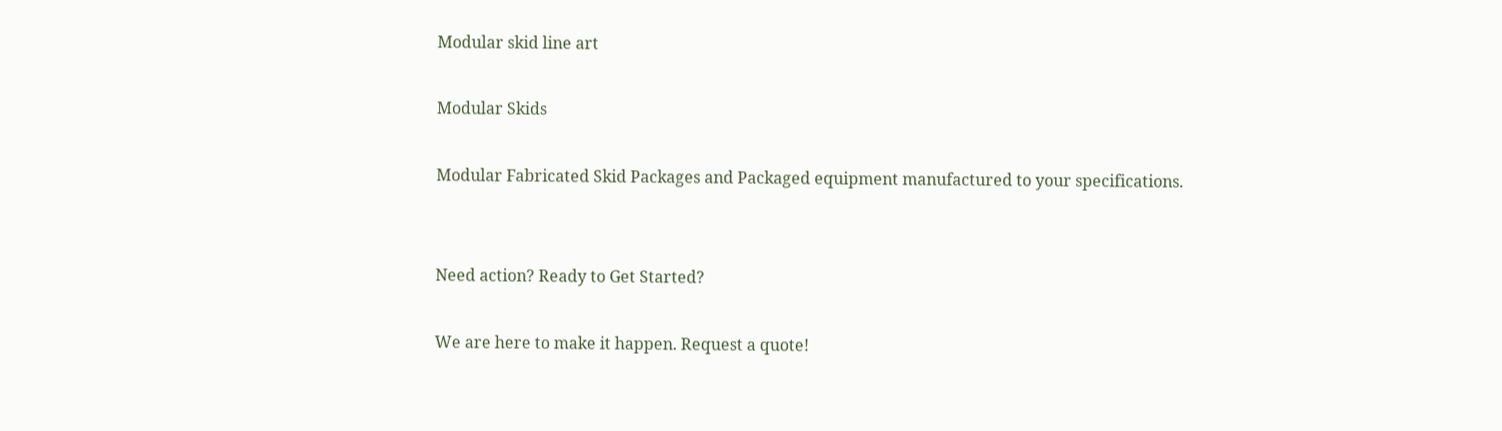Modular skid line art

Modular Skids

Modular Fabricated Skid Packages and Packaged equipment manufactured to your specifications.


Need action? Ready to Get Started?

We are here to make it happen. Request a quote!